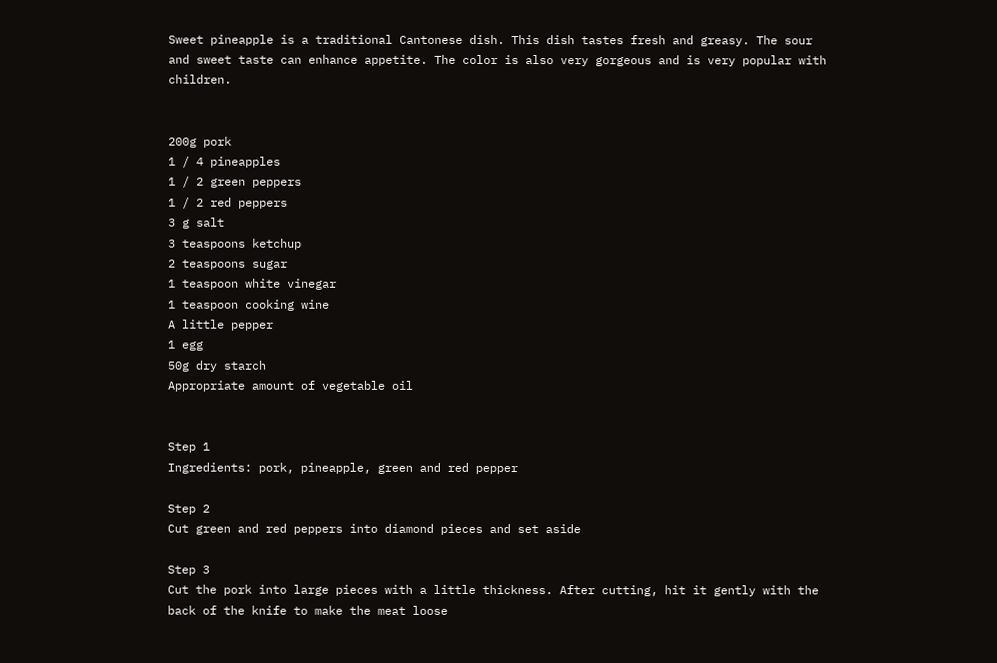Sweet pineapple is a traditional Cantonese dish. This dish tastes fresh and greasy. The sour and sweet taste can enhance appetite. The color is also very gorgeous and is very popular with children.


200g pork
1 / 4 pineapples
1 / 2 green peppers
1 / 2 red peppers
3 g salt
3 teaspoons ketchup
2 teaspoons sugar
1 teaspoon white vinegar
1 teaspoon cooking wine
A little pepper
1 egg
50g dry starch
Appropriate amount of vegetable oil


Step 1
Ingredients: pork, pineapple, green and red pepper

Step 2
Cut green and red peppers into diamond pieces and set aside

Step 3
Cut the pork into large pieces with a little thickness. After cutting, hit it gently with the back of the knife to make the meat loose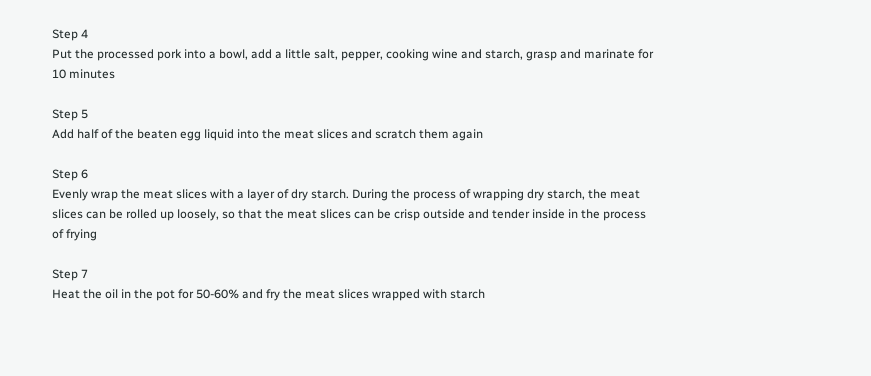Step 4
Put the processed pork into a bowl, add a little salt, pepper, cooking wine and starch, grasp and marinate for 10 minutes

Step 5
Add half of the beaten egg liquid into the meat slices and scratch them again

Step 6
Evenly wrap the meat slices with a layer of dry starch. During the process of wrapping dry starch, the meat slices can be rolled up loosely, so that the meat slices can be crisp outside and tender inside in the process of frying

Step 7
Heat the oil in the pot for 50-60% and fry the meat slices wrapped with starch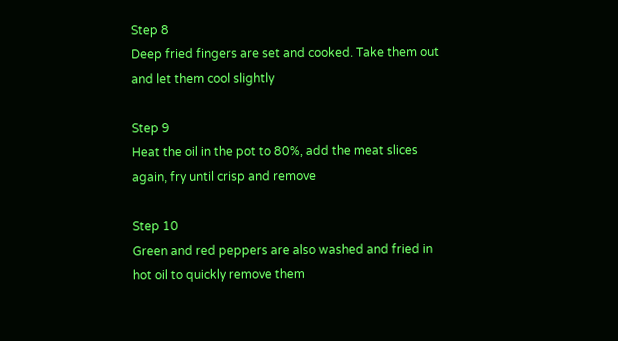Step 8
Deep fried fingers are set and cooked. Take them out and let them cool slightly

Step 9
Heat the oil in the pot to 80%, add the meat slices again, fry until crisp and remove

Step 10
Green and red peppers are also washed and fried in hot oil to quickly remove them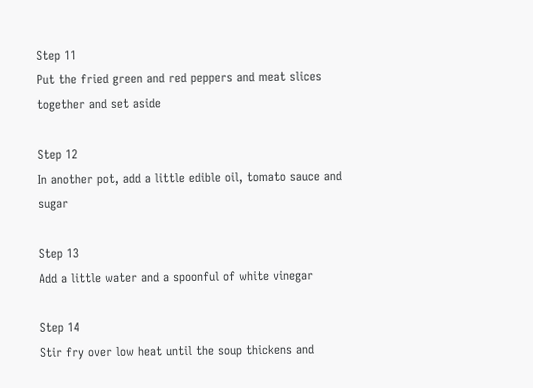Step 11
Put the fried green and red peppers and meat slices together and set aside

Step 12
In another pot, add a little edible oil, tomato sauce and sugar

Step 13
Add a little water and a spoonful of white vinegar

Step 14
Stir fry over low heat until the soup thickens and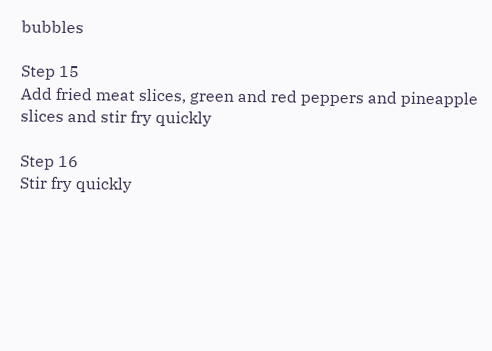bubbles

Step 15
Add fried meat slices, green and red peppers and pineapple slices and stir fry quickly

Step 16
Stir fry quickly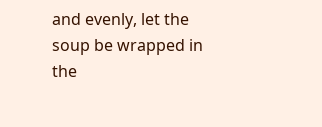and evenly, let the soup be wrapped in the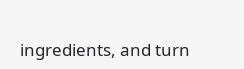ingredients, and turn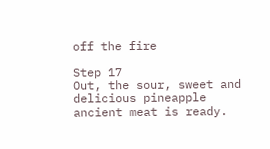off the fire

Step 17
Out, the sour, sweet and delicious pineapple ancient meat is ready.